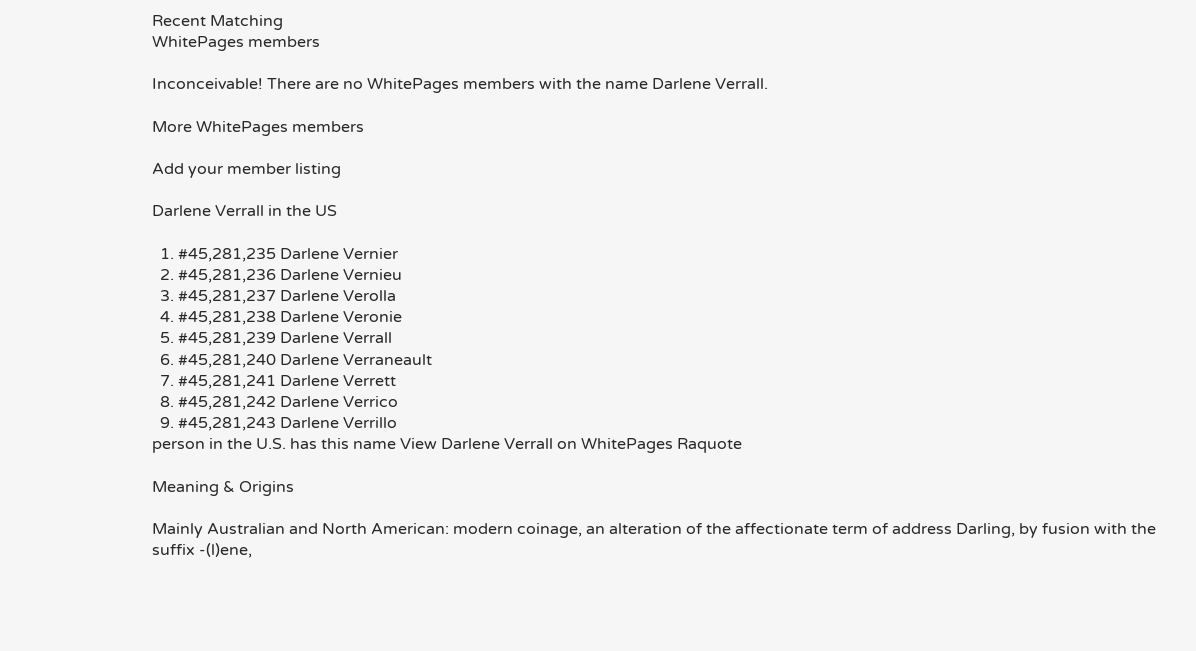Recent Matching
WhitePages members

Inconceivable! There are no WhitePages members with the name Darlene Verrall.

More WhitePages members

Add your member listing

Darlene Verrall in the US

  1. #45,281,235 Darlene Vernier
  2. #45,281,236 Darlene Vernieu
  3. #45,281,237 Darlene Verolla
  4. #45,281,238 Darlene Veronie
  5. #45,281,239 Darlene Verrall
  6. #45,281,240 Darlene Verraneault
  7. #45,281,241 Darlene Verrett
  8. #45,281,242 Darlene Verrico
  9. #45,281,243 Darlene Verrillo
person in the U.S. has this name View Darlene Verrall on WhitePages Raquote

Meaning & Origins

Mainly Australian and North American: modern coinage, an alteration of the affectionate term of address Darling, by fusion with the suffix -(l)ene,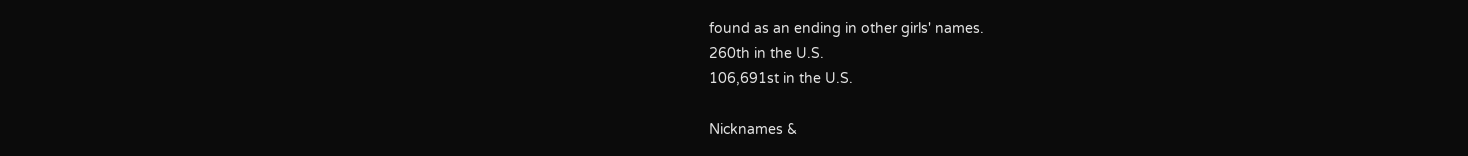found as an ending in other girls' names.
260th in the U.S.
106,691st in the U.S.

Nicknames &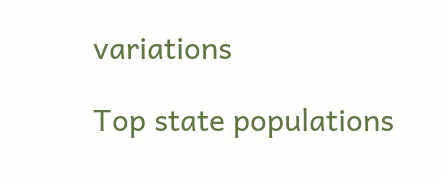variations

Top state populations